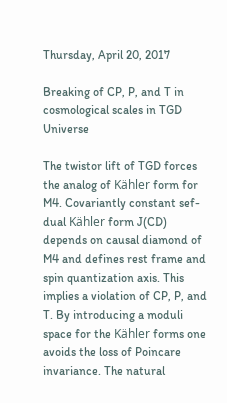Thursday, April 20, 2017

Breaking of CP, P, and T in cosmological scales in TGD Universe

The twistor lift of TGD forces the analog of Kähler form for M4. Covariantly constant sef-dual Kähler form J(CD) depends on causal diamond of M4 and defines rest frame and spin quantization axis. This implies a violation of CP, P, and T. By introducing a moduli space for the Kähler forms one avoids the loss of Poincare invariance. The natural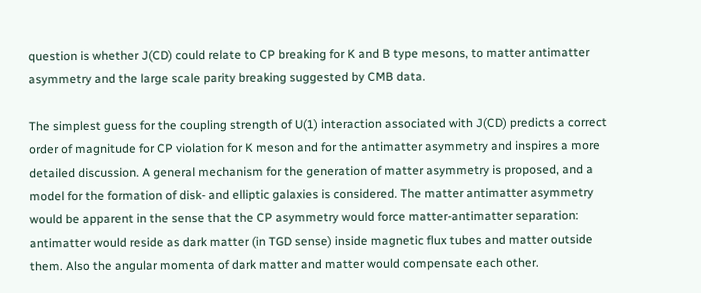question is whether J(CD) could relate to CP breaking for K and B type mesons, to matter antimatter asymmetry and the large scale parity breaking suggested by CMB data.

The simplest guess for the coupling strength of U(1) interaction associated with J(CD) predicts a correct order of magnitude for CP violation for K meson and for the antimatter asymmetry and inspires a more detailed discussion. A general mechanism for the generation of matter asymmetry is proposed, and a model for the formation of disk- and elliptic galaxies is considered. The matter antimatter asymmetry would be apparent in the sense that the CP asymmetry would force matter-antimatter separation: antimatter would reside as dark matter (in TGD sense) inside magnetic flux tubes and matter outside them. Also the angular momenta of dark matter and matter would compensate each other.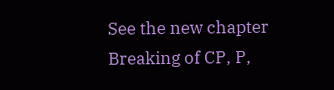See the new chapter Breaking of CP, P,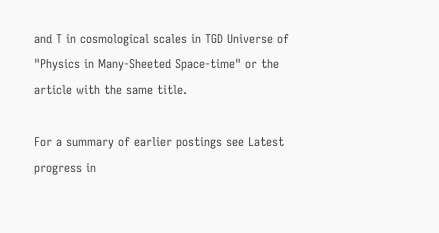and T in cosmological scales in TGD Universe of "Physics in Many-Sheeted Space-time" or the article with the same title.

For a summary of earlier postings see Latest progress in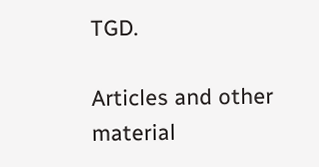TGD.

Articles and other material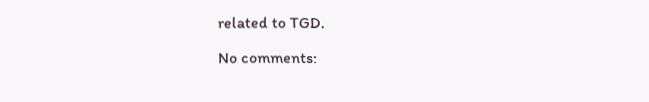related to TGD.

No comments: